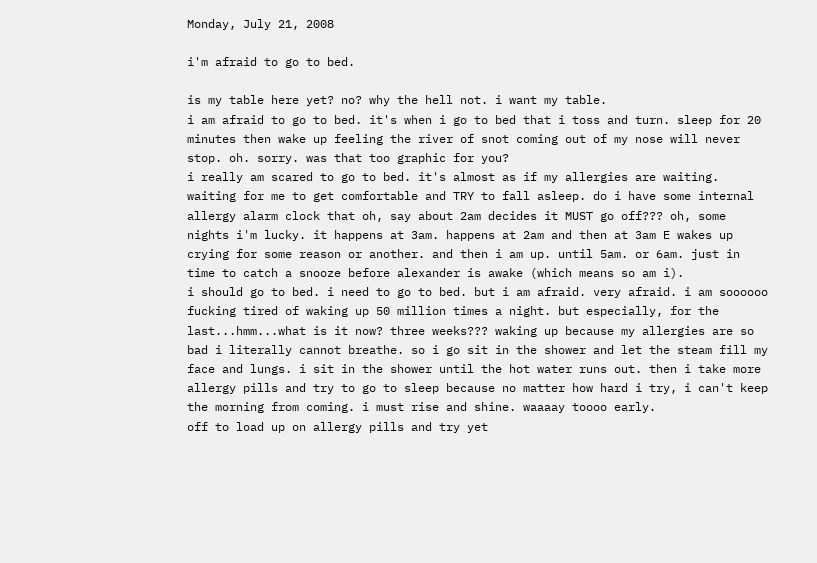Monday, July 21, 2008

i'm afraid to go to bed.

is my table here yet? no? why the hell not. i want my table.
i am afraid to go to bed. it's when i go to bed that i toss and turn. sleep for 20 minutes then wake up feeling the river of snot coming out of my nose will never stop. oh. sorry. was that too graphic for you?
i really am scared to go to bed. it's almost as if my allergies are waiting. waiting for me to get comfortable and TRY to fall asleep. do i have some internal allergy alarm clock that oh, say about 2am decides it MUST go off??? oh, some nights i'm lucky. it happens at 3am. happens at 2am and then at 3am E wakes up crying for some reason or another. and then i am up. until 5am. or 6am. just in time to catch a snooze before alexander is awake (which means so am i).
i should go to bed. i need to go to bed. but i am afraid. very afraid. i am soooooo fucking tired of waking up 50 million times a night. but especially, for the last...hmm...what is it now? three weeks??? waking up because my allergies are so bad i literally cannot breathe. so i go sit in the shower and let the steam fill my face and lungs. i sit in the shower until the hot water runs out. then i take more allergy pills and try to go to sleep because no matter how hard i try, i can't keep the morning from coming. i must rise and shine. waaaay toooo early.
off to load up on allergy pills and try yet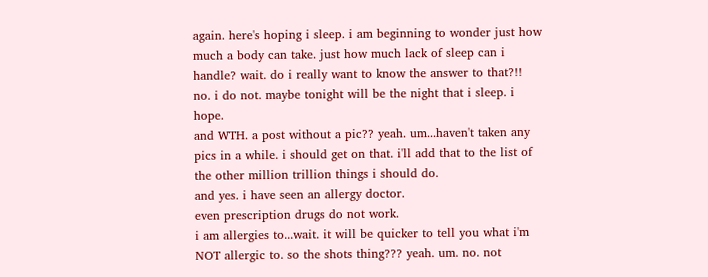again. here's hoping i sleep. i am beginning to wonder just how much a body can take. just how much lack of sleep can i handle? wait. do i really want to know the answer to that?!! no. i do not. maybe tonight will be the night that i sleep. i hope.
and WTH. a post without a pic?? yeah. um...haven't taken any pics in a while. i should get on that. i'll add that to the list of the other million trillion things i should do.
and yes. i have seen an allergy doctor.
even prescription drugs do not work.
i am allergies to...wait. it will be quicker to tell you what i'm NOT allergic to. so the shots thing??? yeah. um. no. not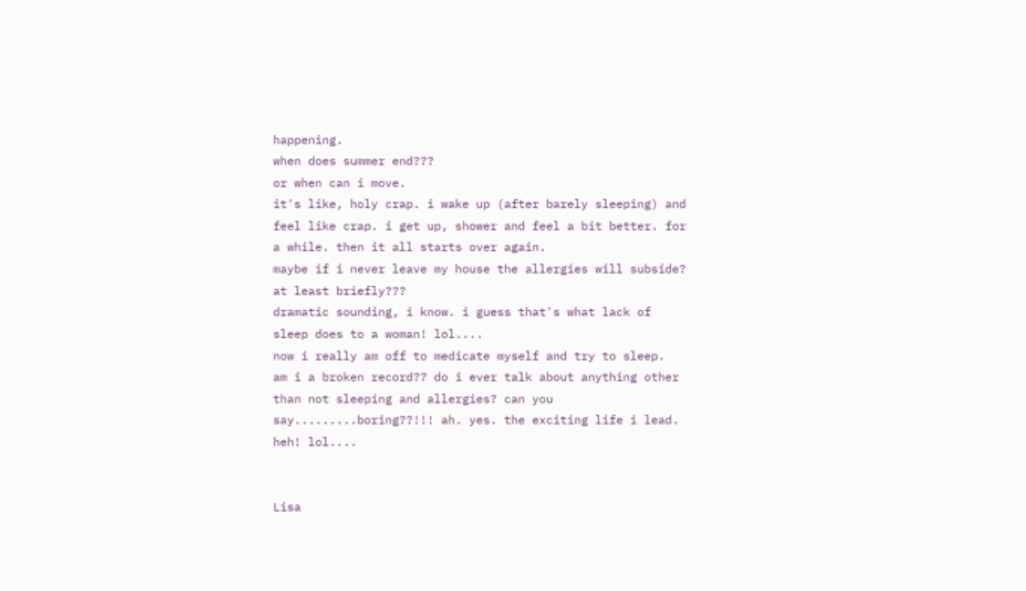happening.
when does summer end???
or when can i move.
it's like, holy crap. i wake up (after barely sleeping) and feel like crap. i get up, shower and feel a bit better. for a while. then it all starts over again.
maybe if i never leave my house the allergies will subside? at least briefly???
dramatic sounding, i know. i guess that's what lack of sleep does to a woman! lol....
now i really am off to medicate myself and try to sleep.
am i a broken record?? do i ever talk about anything other than not sleeping and allergies? can you say.........boring??!!! ah. yes. the exciting life i lead. heh! lol....


Lisa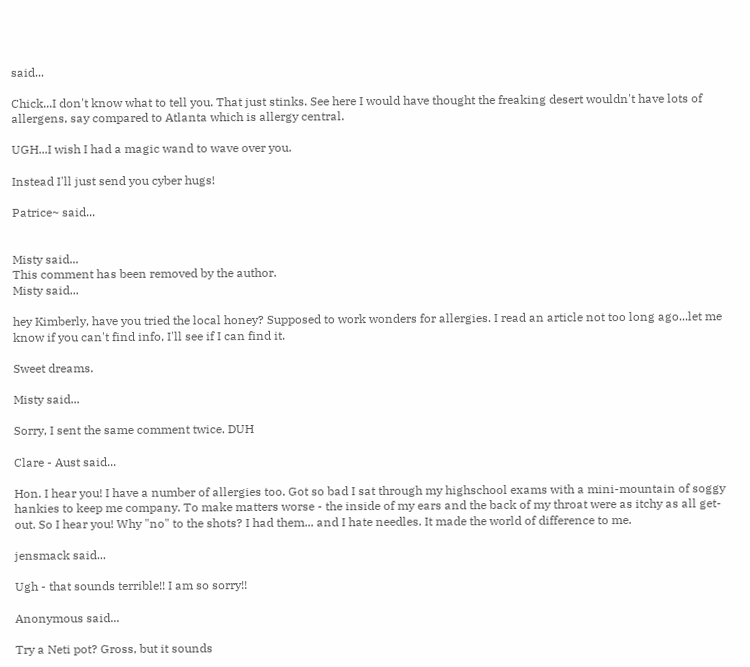said...

Chick...I don't know what to tell you. That just stinks. See here I would have thought the freaking desert wouldn't have lots of allergens, say compared to Atlanta which is allergy central.

UGH...I wish I had a magic wand to wave over you.

Instead I'll just send you cyber hugs!

Patrice~ said...


Misty said...
This comment has been removed by the author.
Misty said...

hey Kimberly, have you tried the local honey? Supposed to work wonders for allergies. I read an article not too long ago...let me know if you can't find info, I'll see if I can find it.

Sweet dreams.

Misty said...

Sorry, I sent the same comment twice. DUH

Clare - Aust said...

Hon. I hear you! I have a number of allergies too. Got so bad I sat through my highschool exams with a mini-mountain of soggy hankies to keep me company. To make matters worse - the inside of my ears and the back of my throat were as itchy as all get-out. So I hear you! Why "no" to the shots? I had them... and I hate needles. It made the world of difference to me.

jensmack said...

Ugh - that sounds terrible!! I am so sorry!!

Anonymous said...

Try a Neti pot? Gross, but it sounds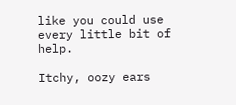like you could use every little bit of help.

Itchy, oozy ears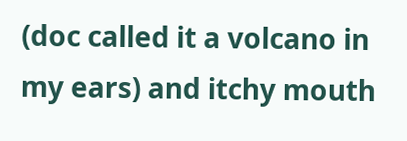(doc called it a volcano in my ears) and itchy mouth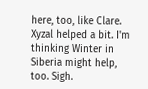here, too, like Clare. Xyzal helped a bit. I'm thinking Winter in Siberia might help, too. Sigh.